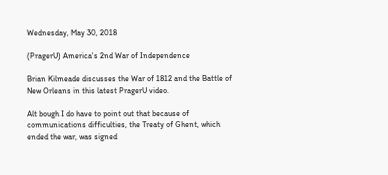Wednesday, May 30, 2018

(PragerU) America's 2nd War of Independence

Brian Kilmeade discusses the War of 1812 and the Battle of New Orleans in this latest PragerU video.

Alt bough I do have to point out that because of communications difficulties, the Treaty of Ghent, which ended the war, was signed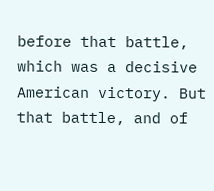before that battle, which was a decisive American victory. But that battle, and of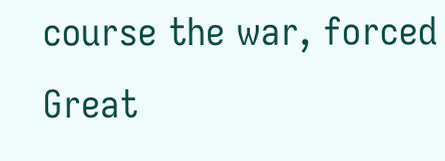course the war, forced Great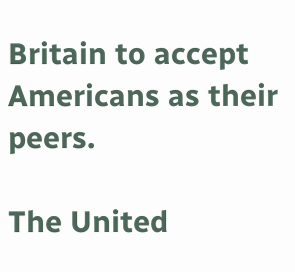Britain to accept Americans as their peers.

The United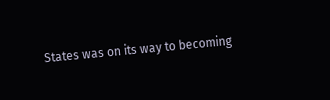States was on its way to becoming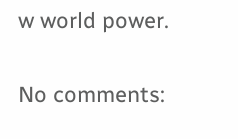w world power.

No comments: